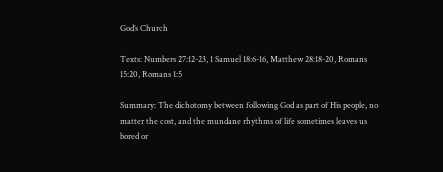God’s Church

Texts: Numbers 27:12-23, 1 Samuel 18:6-16, Matthew 28:18-20, Romans 15:20, Romans 1:5

Summary: The dichotomy between following God as part of His people, no matter the cost, and the mundane rhythms of life sometimes leaves us bored or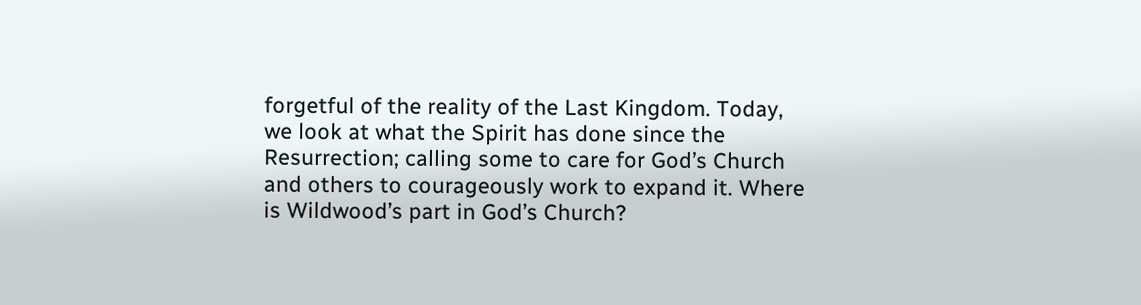forgetful of the reality of the Last Kingdom. Today, we look at what the Spirit has done since the Resurrection; calling some to care for God’s Church and others to courageously work to expand it. Where is Wildwood’s part in God’s Church?